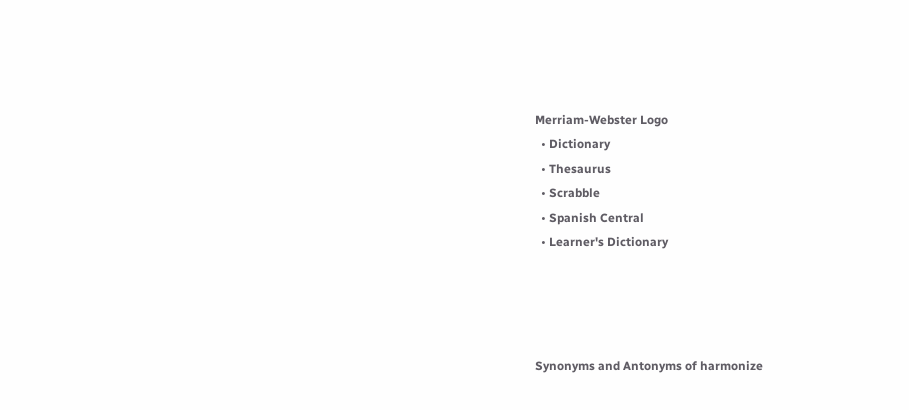Merriam-Webster Logo
  • Dictionary
  • Thesaurus
  • Scrabble
  • Spanish Central
  • Learner's Dictionary




Synonyms and Antonyms of harmonize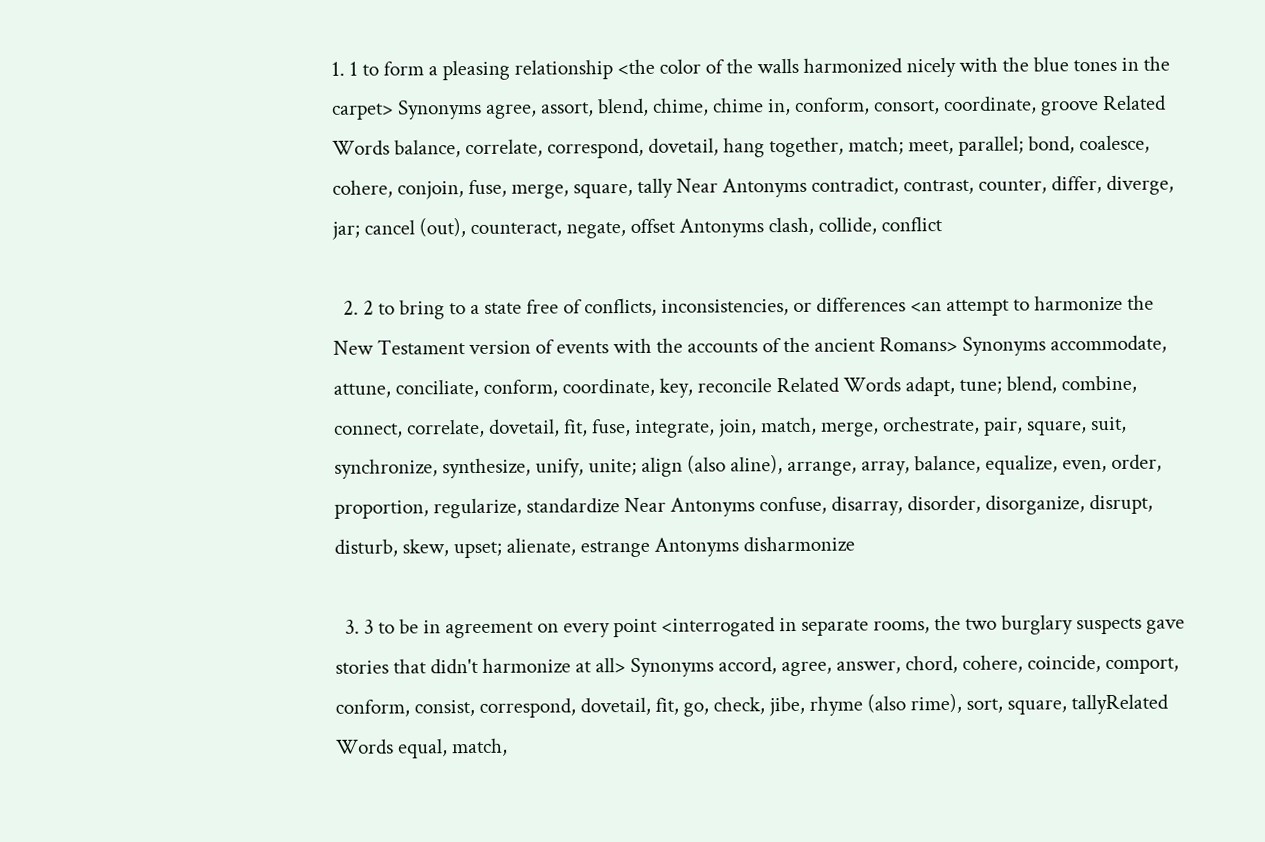1. 1 to form a pleasing relationship <the color of the walls harmonized nicely with the blue tones in the carpet> Synonyms agree, assort, blend, chime, chime in, conform, consort, coordinate, groove Related Words balance, correlate, correspond, dovetail, hang together, match; meet, parallel; bond, coalesce, cohere, conjoin, fuse, merge, square, tally Near Antonyms contradict, contrast, counter, differ, diverge, jar; cancel (out), counteract, negate, offset Antonyms clash, collide, conflict

  2. 2 to bring to a state free of conflicts, inconsistencies, or differences <an attempt to harmonize the New Testament version of events with the accounts of the ancient Romans> Synonyms accommodate, attune, conciliate, conform, coordinate, key, reconcile Related Words adapt, tune; blend, combine, connect, correlate, dovetail, fit, fuse, integrate, join, match, merge, orchestrate, pair, square, suit, synchronize, synthesize, unify, unite; align (also aline), arrange, array, balance, equalize, even, order, proportion, regularize, standardize Near Antonyms confuse, disarray, disorder, disorganize, disrupt, disturb, skew, upset; alienate, estrange Antonyms disharmonize

  3. 3 to be in agreement on every point <interrogated in separate rooms, the two burglary suspects gave stories that didn't harmonize at all> Synonyms accord, agree, answer, chord, cohere, coincide, comport, conform, consist, correspond, dovetail, fit, go, check, jibe, rhyme (also rime), sort, square, tallyRelated Words equal, match,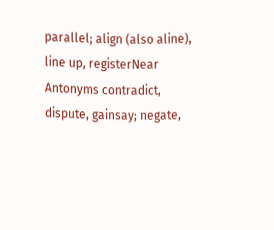parallel; align (also aline), line up, registerNear Antonyms contradict, dispute, gainsay; negate,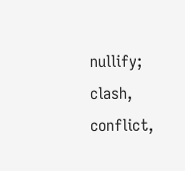nullify; clash, conflict,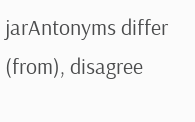jarAntonyms differ (from), disagree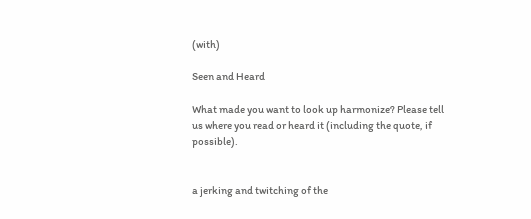(with)

Seen and Heard

What made you want to look up harmonize? Please tell us where you read or heard it (including the quote, if possible).


a jerking and twitching of the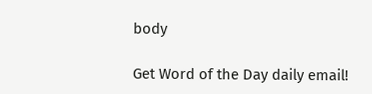body

Get Word of the Day daily email!